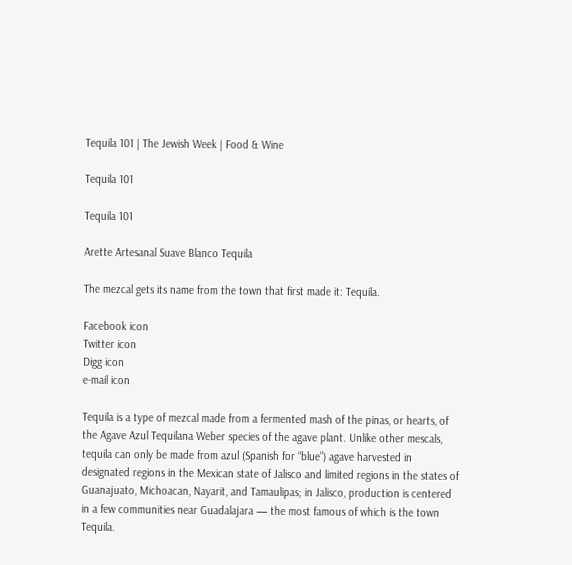Tequila 101 | The Jewish Week | Food & Wine

Tequila 101

Tequila 101

Arette Artesanal Suave Blanco Tequila

The mezcal gets its name from the town that first made it: Tequila.

Facebook icon
Twitter icon
Digg icon
e-mail icon

Tequila is a type of mezcal made from a fermented mash of the pinas, or hearts, of the Agave Azul Tequilana Weber species of the agave plant. Unlike other mescals, tequila can only be made from azul (Spanish for “blue”) agave harvested in designated regions in the Mexican state of Jalisco and limited regions in the states of Guanajuato, Michoacan, Nayarit, and Tamaulipas; in Jalisco, production is centered in a few communities near Guadalajara — the most famous of which is the town Tequila.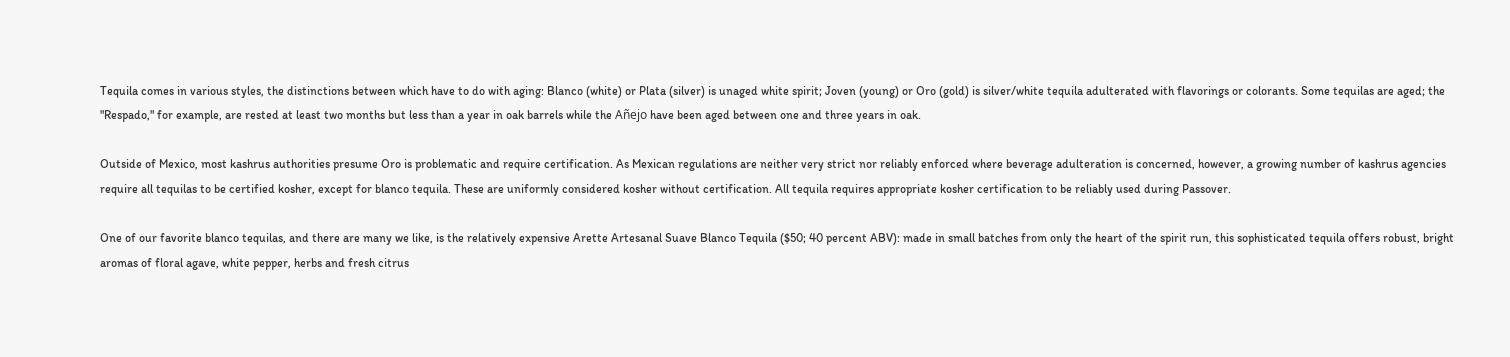Tequila comes in various styles, the distinctions between which have to do with aging: Blanco (white) or Plata (silver) is unaged white spirit; Joven (young) or Oro (gold) is silver/white tequila adulterated with flavorings or colorants. Some tequilas are aged; the "Respado," for example, are rested at least two months but less than a year in oak barrels while the Añejo have been aged between one and three years in oak.

Outside of Mexico, most kashrus authorities presume Oro is problematic and require certification. As Mexican regulations are neither very strict nor reliably enforced where beverage adulteration is concerned, however, a growing number of kashrus agencies require all tequilas to be certified kosher, except for blanco tequila. These are uniformly considered kosher without certification. All tequila requires appropriate kosher certification to be reliably used during Passover.

One of our favorite blanco tequilas, and there are many we like, is the relatively expensive Arette Artesanal Suave Blanco Tequila ($50; 40 percent ABV): made in small batches from only the heart of the spirit run, this sophisticated tequila offers robust, bright aromas of floral agave, white pepper, herbs and fresh citrus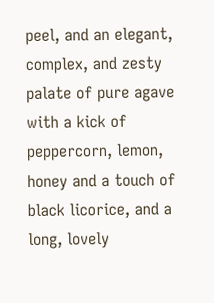peel, and an elegant, complex, and zesty palate of pure agave with a kick of peppercorn, lemon, honey and a touch of black licorice, and a long, lovely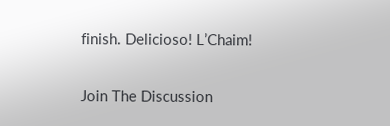finish. Delicioso! L’Chaim!

Join The Discussion